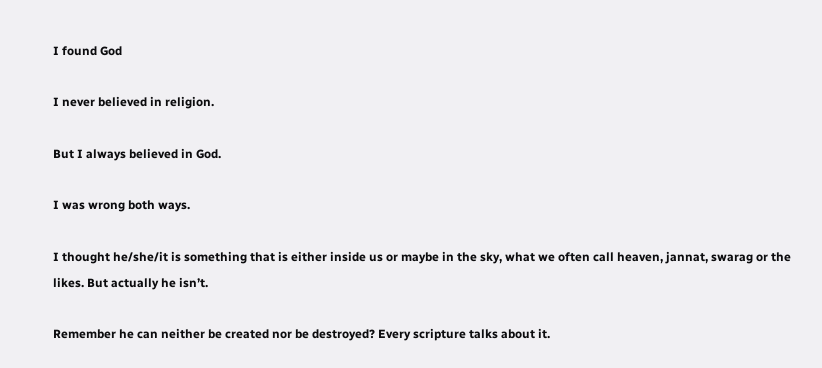I found God

I never believed in religion.

But I always believed in God.

I was wrong both ways.

I thought he/she/it is something that is either inside us or maybe in the sky, what we often call heaven, jannat, swarag or the likes. But actually he isn’t.

Remember he can neither be created nor be destroyed? Every scripture talks about it.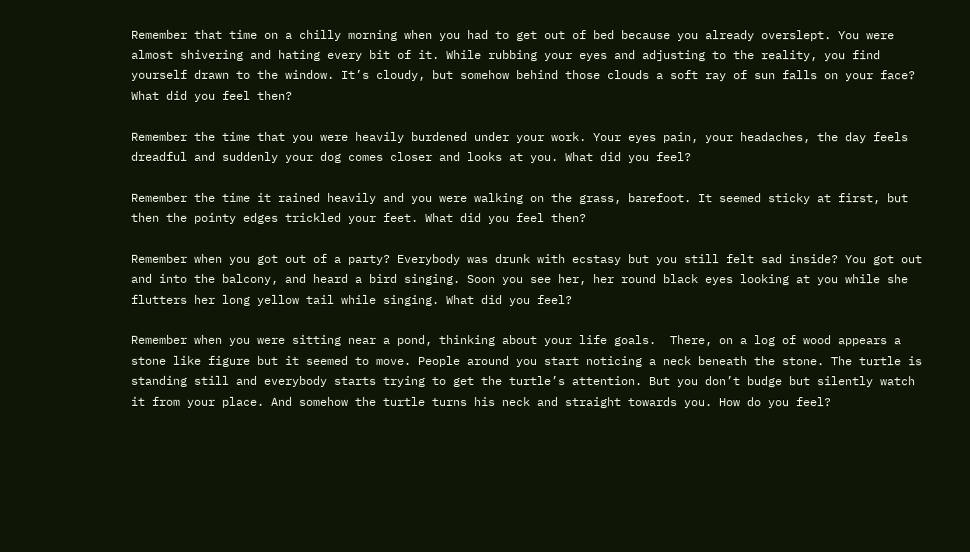Remember that time on a chilly morning when you had to get out of bed because you already overslept. You were almost shivering and hating every bit of it. While rubbing your eyes and adjusting to the reality, you find yourself drawn to the window. It’s cloudy, but somehow behind those clouds a soft ray of sun falls on your face? What did you feel then?

Remember the time that you were heavily burdened under your work. Your eyes pain, your headaches, the day feels dreadful and suddenly your dog comes closer and looks at you. What did you feel?

Remember the time it rained heavily and you were walking on the grass, barefoot. It seemed sticky at first, but then the pointy edges trickled your feet. What did you feel then?

Remember when you got out of a party? Everybody was drunk with ecstasy but you still felt sad inside? You got out and into the balcony, and heard a bird singing. Soon you see her, her round black eyes looking at you while she flutters her long yellow tail while singing. What did you feel?

Remember when you were sitting near a pond, thinking about your life goals.  There, on a log of wood appears a stone like figure but it seemed to move. People around you start noticing a neck beneath the stone. The turtle is standing still and everybody starts trying to get the turtle’s attention. But you don’t budge but silently watch it from your place. And somehow the turtle turns his neck and straight towards you. How do you feel?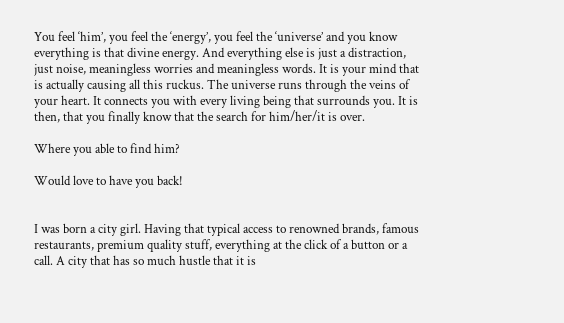You feel ‘him’, you feel the ‘energy’, you feel the ‘universe’ and you know everything is that divine energy. And everything else is just a distraction, just noise, meaningless worries and meaningless words. It is your mind that is actually causing all this ruckus. The universe runs through the veins of your heart. It connects you with every living being that surrounds you. It is then, that you finally know that the search for him/her/it is over.

Where you able to find him?

Would love to have you back!


I was born a city girl. Having that typical access to renowned brands, famous restaurants, premium quality stuff, everything at the click of a button or a call. A city that has so much hustle that it is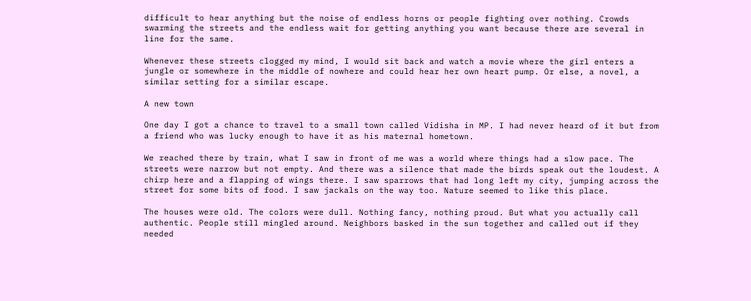difficult to hear anything but the noise of endless horns or people fighting over nothing. Crowds swarming the streets and the endless wait for getting anything you want because there are several in line for the same.

Whenever these streets clogged my mind, I would sit back and watch a movie where the girl enters a jungle or somewhere in the middle of nowhere and could hear her own heart pump. Or else, a novel, a similar setting for a similar escape.

A new town

One day I got a chance to travel to a small town called Vidisha in MP. I had never heard of it but from a friend who was lucky enough to have it as his maternal hometown.

We reached there by train, what I saw in front of me was a world where things had a slow pace. The streets were narrow but not empty. And there was a silence that made the birds speak out the loudest. A chirp here and a flapping of wings there. I saw sparrows that had long left my city, jumping across the street for some bits of food. I saw jackals on the way too. Nature seemed to like this place.

The houses were old. The colors were dull. Nothing fancy, nothing proud. But what you actually call authentic. People still mingled around. Neighbors basked in the sun together and called out if they needed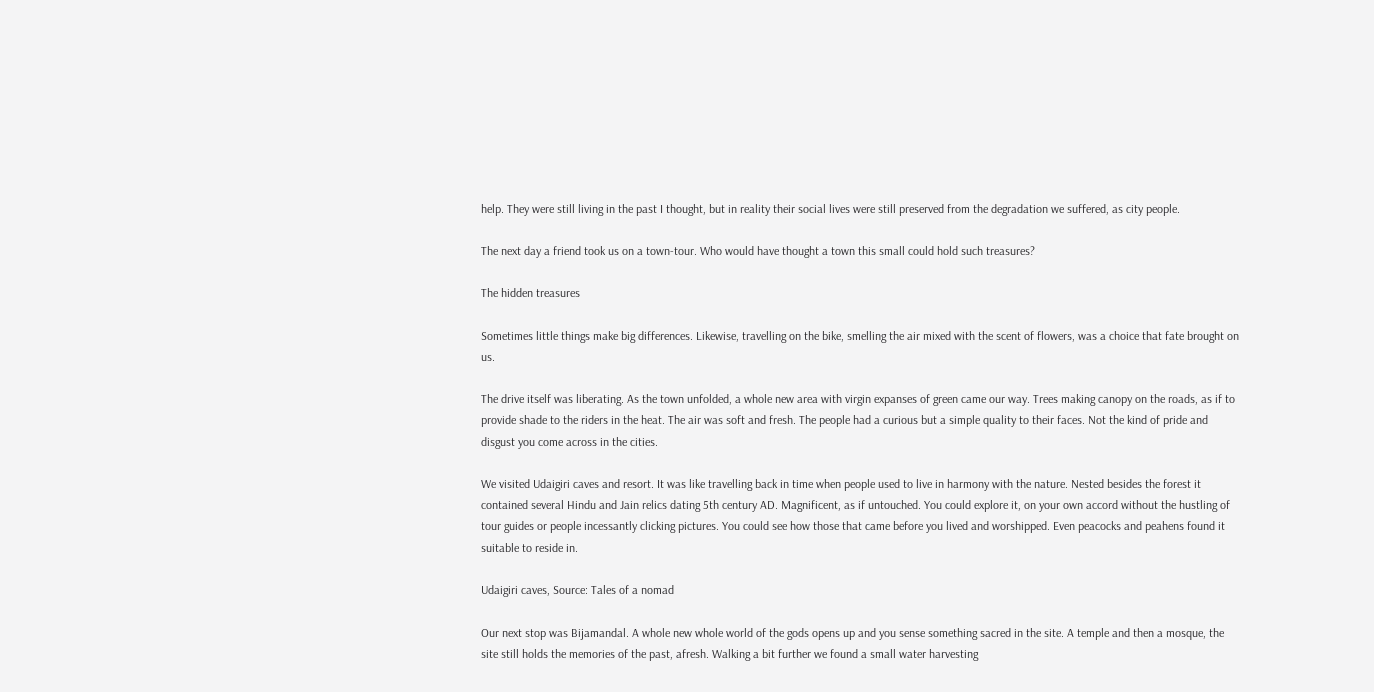help. They were still living in the past I thought, but in reality their social lives were still preserved from the degradation we suffered, as city people.

The next day a friend took us on a town-tour. Who would have thought a town this small could hold such treasures?

The hidden treasures

Sometimes little things make big differences. Likewise, travelling on the bike, smelling the air mixed with the scent of flowers, was a choice that fate brought on us.

The drive itself was liberating. As the town unfolded, a whole new area with virgin expanses of green came our way. Trees making canopy on the roads, as if to provide shade to the riders in the heat. The air was soft and fresh. The people had a curious but a simple quality to their faces. Not the kind of pride and disgust you come across in the cities.

We visited Udaigiri caves and resort. It was like travelling back in time when people used to live in harmony with the nature. Nested besides the forest it contained several Hindu and Jain relics dating 5th century AD. Magnificent, as if untouched. You could explore it, on your own accord without the hustling of tour guides or people incessantly clicking pictures. You could see how those that came before you lived and worshipped. Even peacocks and peahens found it suitable to reside in.

Udaigiri caves, Source: Tales of a nomad

Our next stop was Bijamandal. A whole new whole world of the gods opens up and you sense something sacred in the site. A temple and then a mosque, the site still holds the memories of the past, afresh. Walking a bit further we found a small water harvesting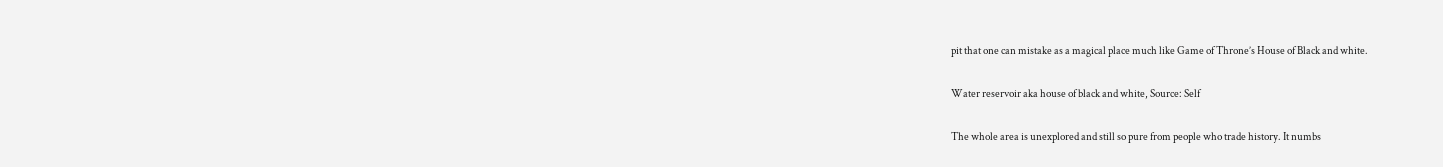pit that one can mistake as a magical place much like Game of Throne’s House of Black and white.

Water reservoir aka house of black and white, Source: Self

The whole area is unexplored and still so pure from people who trade history. It numbs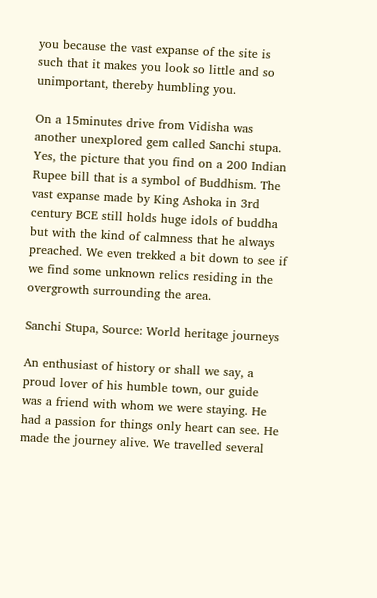you because the vast expanse of the site is such that it makes you look so little and so unimportant, thereby humbling you.

On a 15minutes drive from Vidisha was another unexplored gem called Sanchi stupa. Yes, the picture that you find on a 200 Indian Rupee bill that is a symbol of Buddhism. The vast expanse made by King Ashoka in 3rd century BCE still holds huge idols of buddha but with the kind of calmness that he always preached. We even trekked a bit down to see if we find some unknown relics residing in the overgrowth surrounding the area.

Sanchi Stupa, Source: World heritage journeys

An enthusiast of history or shall we say, a proud lover of his humble town, our guide was a friend with whom we were staying. He had a passion for things only heart can see. He made the journey alive. We travelled several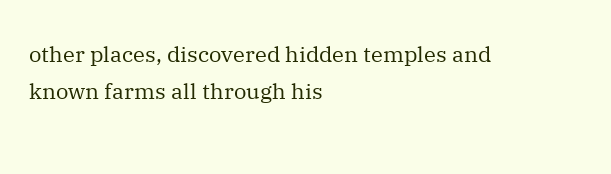other places, discovered hidden temples and known farms all through his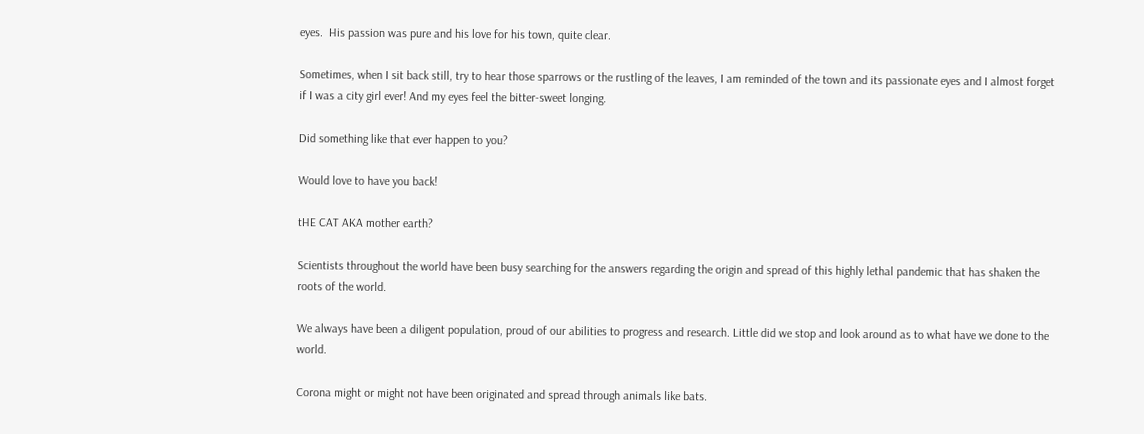eyes.  His passion was pure and his love for his town, quite clear.

Sometimes, when I sit back still, try to hear those sparrows or the rustling of the leaves, I am reminded of the town and its passionate eyes and I almost forget if I was a city girl ever! And my eyes feel the bitter-sweet longing.

Did something like that ever happen to you?

Would love to have you back!

tHE CAT AKA mother earth?

Scientists throughout the world have been busy searching for the answers regarding the origin and spread of this highly lethal pandemic that has shaken the roots of the world.

We always have been a diligent population, proud of our abilities to progress and research. Little did we stop and look around as to what have we done to the world.

Corona might or might not have been originated and spread through animals like bats.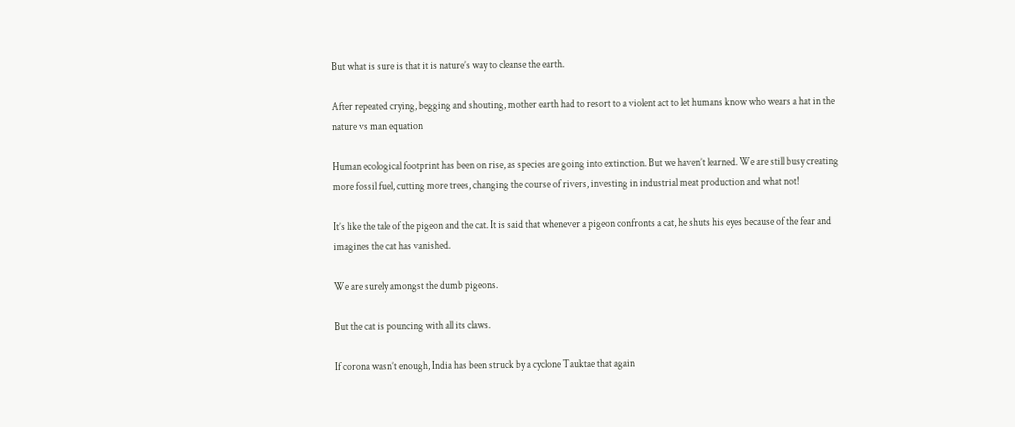But what is sure is that it is nature’s way to cleanse the earth.

After repeated crying, begging and shouting, mother earth had to resort to a violent act to let humans know who wears a hat in the nature vs man equation

Human ecological footprint has been on rise, as species are going into extinction. But we haven’t learned. We are still busy creating more fossil fuel, cutting more trees, changing the course of rivers, investing in industrial meat production and what not!

It’s like the tale of the pigeon and the cat. It is said that whenever a pigeon confronts a cat, he shuts his eyes because of the fear and imagines the cat has vanished.

We are surely amongst the dumb pigeons.

But the cat is pouncing with all its claws.

If corona wasn’t enough, India has been struck by a cyclone Tauktae that again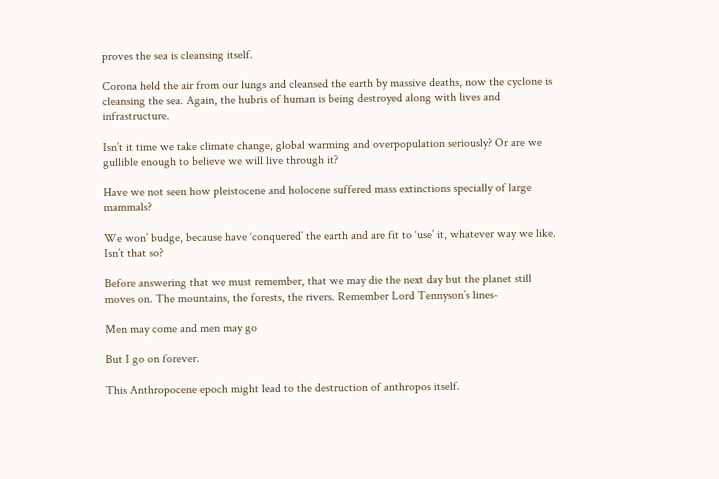proves the sea is cleansing itself.

Corona held the air from our lungs and cleansed the earth by massive deaths, now the cyclone is cleansing the sea. Again, the hubris of human is being destroyed along with lives and infrastructure.

Isn’t it time we take climate change, global warming and overpopulation seriously? Or are we gullible enough to believe we will live through it?

Have we not seen how pleistocene and holocene suffered mass extinctions specially of large mammals?

We won’ budge, because have ‘conquered’ the earth and are fit to ‘use’ it, whatever way we like. Isn’t that so?

Before answering that we must remember, that we may die the next day but the planet still moves on. The mountains, the forests, the rivers. Remember Lord Tennyson’s lines-

Men may come and men may go

But I go on forever.

This Anthropocene epoch might lead to the destruction of anthropos itself.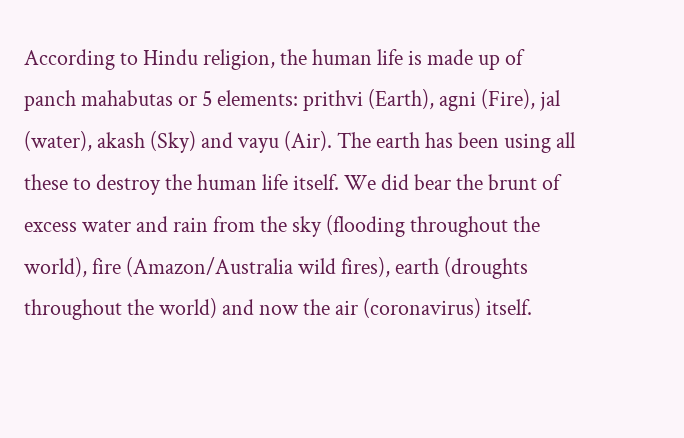According to Hindu religion, the human life is made up of panch mahabutas or 5 elements: prithvi (Earth), agni (Fire), jal (water), akash (Sky) and vayu (Air). The earth has been using all these to destroy the human life itself. We did bear the brunt of excess water and rain from the sky (flooding throughout the world), fire (Amazon/Australia wild fires), earth (droughts throughout the world) and now the air (coronavirus) itself.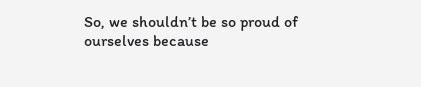So, we shouldn’t be so proud of ourselves because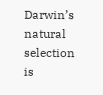Darwin’s natural selection is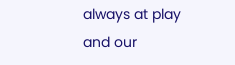always at play and our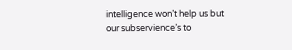intelligence won’t help us but our subservience’s to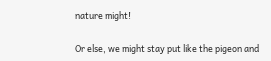nature might!

Or else, we might stay put like the pigeon and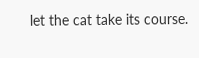let the cat take its course.